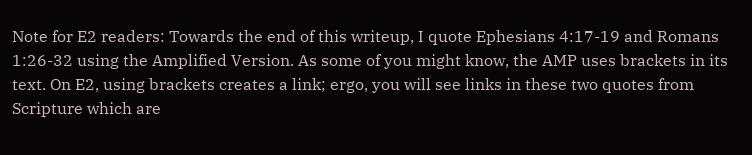Note for E2 readers: Towards the end of this writeup, I quote Ephesians 4:17-19 and Romans 1:26-32 using the Amplified Version. As some of you might know, the AMP uses brackets in its text. On E2, using brackets creates a link; ergo, you will see links in these two quotes from Scripture which are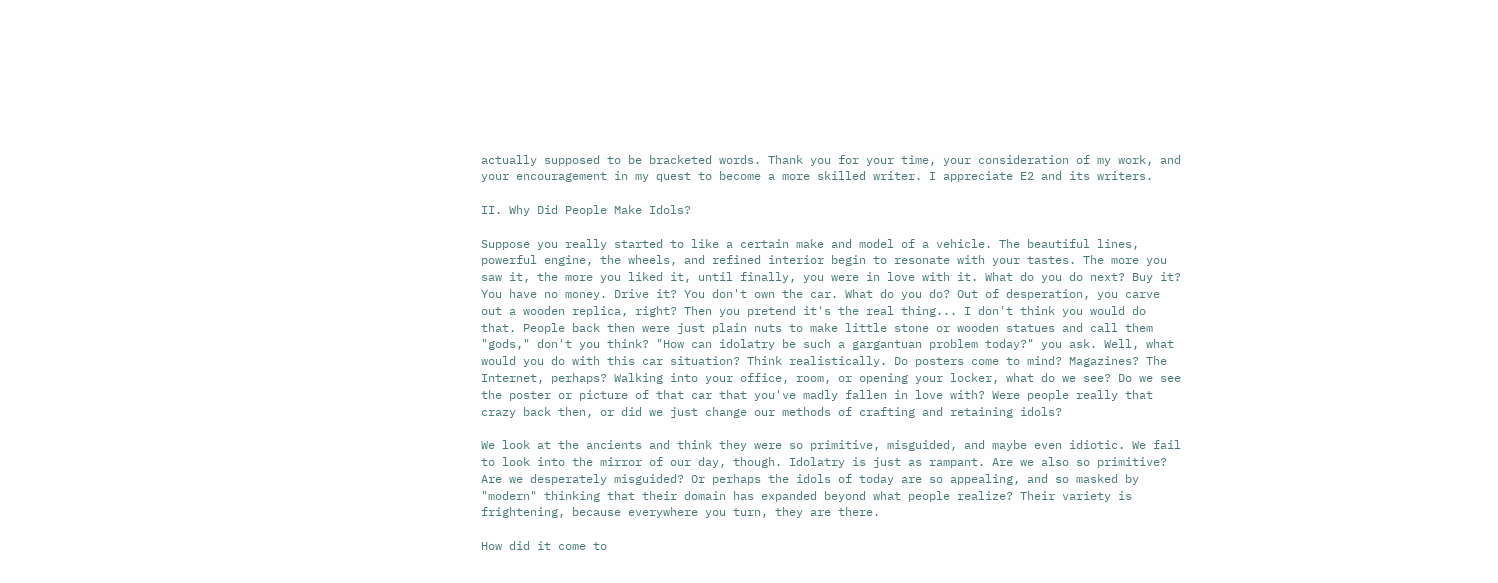actually supposed to be bracketed words. Thank you for your time, your consideration of my work, and your encouragement in my quest to become a more skilled writer. I appreciate E2 and its writers.

II. Why Did People Make Idols?

Suppose you really started to like a certain make and model of a vehicle. The beautiful lines, powerful engine, the wheels, and refined interior begin to resonate with your tastes. The more you saw it, the more you liked it, until finally, you were in love with it. What do you do next? Buy it? You have no money. Drive it? You don't own the car. What do you do? Out of desperation, you carve out a wooden replica, right? Then you pretend it's the real thing... I don't think you would do that. People back then were just plain nuts to make little stone or wooden statues and call them "gods," don't you think? "How can idolatry be such a gargantuan problem today?" you ask. Well, what would you do with this car situation? Think realistically. Do posters come to mind? Magazines? The Internet, perhaps? Walking into your office, room, or opening your locker, what do we see? Do we see the poster or picture of that car that you've madly fallen in love with? Were people really that crazy back then, or did we just change our methods of crafting and retaining idols?

We look at the ancients and think they were so primitive, misguided, and maybe even idiotic. We fail to look into the mirror of our day, though. Idolatry is just as rampant. Are we also so primitive? Are we desperately misguided? Or perhaps the idols of today are so appealing, and so masked by "modern" thinking that their domain has expanded beyond what people realize? Their variety is frightening, because everywhere you turn, they are there.

How did it come to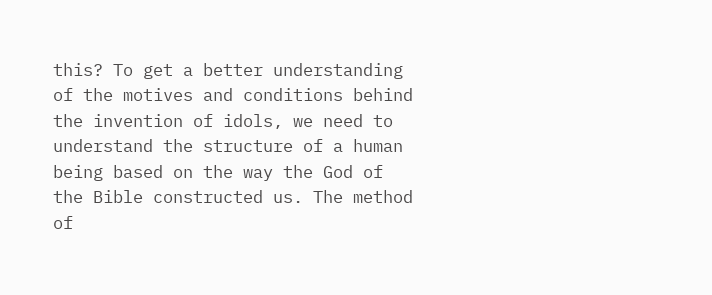this? To get a better understanding of the motives and conditions behind the invention of idols, we need to understand the structure of a human being based on the way the God of the Bible constructed us. The method of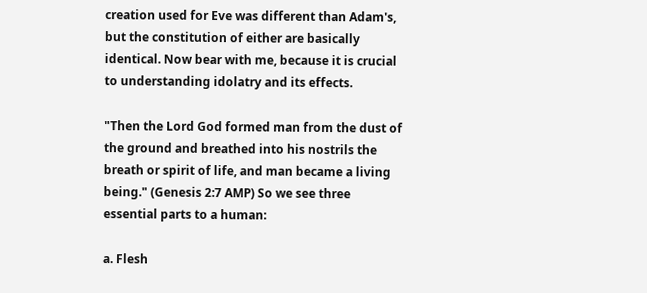creation used for Eve was different than Adam's, but the constitution of either are basically identical. Now bear with me, because it is crucial to understanding idolatry and its effects.

"Then the Lord God formed man from the dust of the ground and breathed into his nostrils the breath or spirit of life, and man became a living being." (Genesis 2:7 AMP) So we see three essential parts to a human:

a. Flesh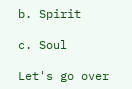b. Spirit

c. Soul

Let's go over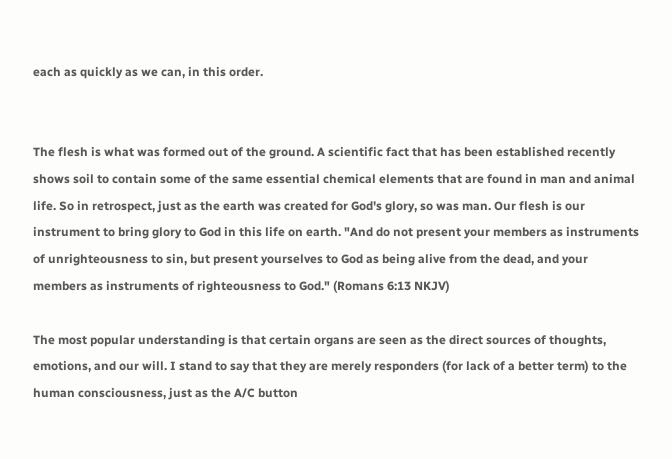each as quickly as we can, in this order.


The flesh is what was formed out of the ground. A scientific fact that has been established recently shows soil to contain some of the same essential chemical elements that are found in man and animal life. So in retrospect, just as the earth was created for God's glory, so was man. Our flesh is our instrument to bring glory to God in this life on earth. "And do not present your members as instruments of unrighteousness to sin, but present yourselves to God as being alive from the dead, and your members as instruments of righteousness to God." (Romans 6:13 NKJV)

The most popular understanding is that certain organs are seen as the direct sources of thoughts, emotions, and our will. I stand to say that they are merely responders (for lack of a better term) to the human consciousness, just as the A/C button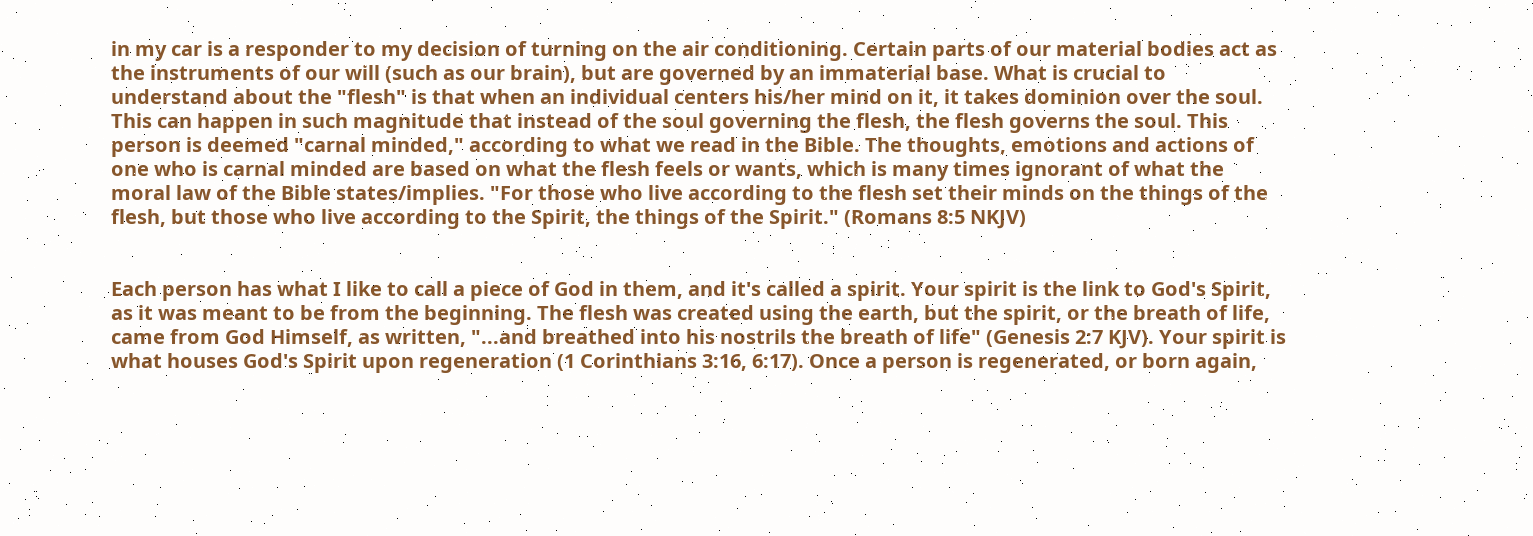in my car is a responder to my decision of turning on the air conditioning. Certain parts of our material bodies act as the instruments of our will (such as our brain), but are governed by an immaterial base. What is crucial to understand about the "flesh" is that when an individual centers his/her mind on it, it takes dominion over the soul. This can happen in such magnitude that instead of the soul governing the flesh, the flesh governs the soul. This person is deemed "carnal minded," according to what we read in the Bible. The thoughts, emotions and actions of one who is carnal minded are based on what the flesh feels or wants, which is many times ignorant of what the moral law of the Bible states/implies. "For those who live according to the flesh set their minds on the things of the flesh, but those who live according to the Spirit, the things of the Spirit." (Romans 8:5 NKJV)


Each person has what I like to call a piece of God in them, and it's called a spirit. Your spirit is the link to God's Spirit, as it was meant to be from the beginning. The flesh was created using the earth, but the spirit, or the breath of life, came from God Himself, as written, "...and breathed into his nostrils the breath of life" (Genesis 2:7 KJV). Your spirit is what houses God's Spirit upon regeneration (1 Corinthians 3:16, 6:17). Once a person is regenerated, or born again,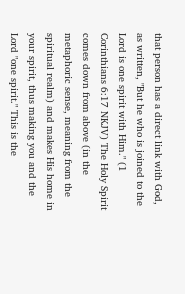that person has a direct link with God, as written, "But he who is joined to the Lord is one spirit with Him." (1 Corinthians 6:17 NKJV) The Holy Spirit comes down from above (in the metaphoric sense, meaning from the spiritual realm) and makes His home in your spirit, thus making you and the Lord "one spirit." This is the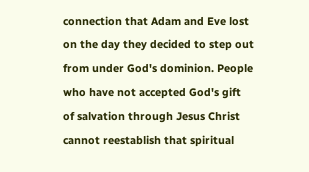connection that Adam and Eve lost on the day they decided to step out from under God's dominion. People who have not accepted God's gift of salvation through Jesus Christ cannot reestablish that spiritual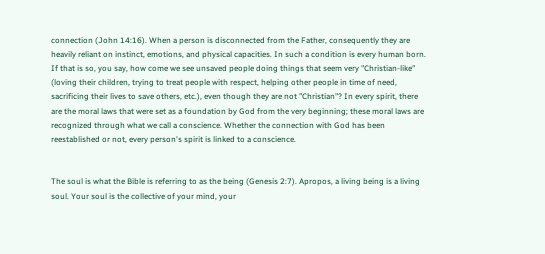connection (John 14:16). When a person is disconnected from the Father, consequently they are heavily reliant on instinct, emotions, and physical capacities. In such a condition is every human born. If that is so, you say, how come we see unsaved people doing things that seem very "Christian-like" (loving their children, trying to treat people with respect, helping other people in time of need, sacrificing their lives to save others, etc.), even though they are not "Christian"? In every spirit, there are the moral laws that were set as a foundation by God from the very beginning; these moral laws are recognized through what we call a conscience. Whether the connection with God has been reestablished or not, every person's spirit is linked to a conscience.


The soul is what the Bible is referring to as the being (Genesis 2:7). Apropos, a living being is a living soul. Your soul is the collective of your mind, your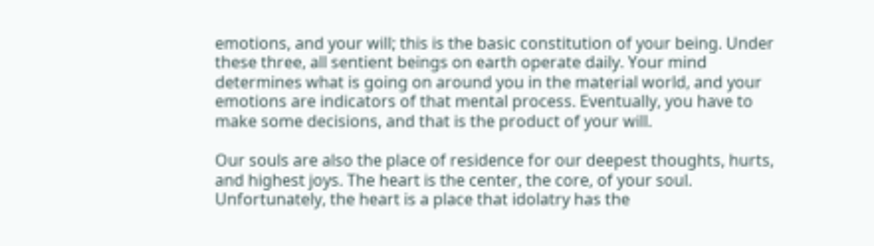emotions, and your will; this is the basic constitution of your being. Under these three, all sentient beings on earth operate daily. Your mind determines what is going on around you in the material world, and your emotions are indicators of that mental process. Eventually, you have to make some decisions, and that is the product of your will.

Our souls are also the place of residence for our deepest thoughts, hurts, and highest joys. The heart is the center, the core, of your soul. Unfortunately, the heart is a place that idolatry has the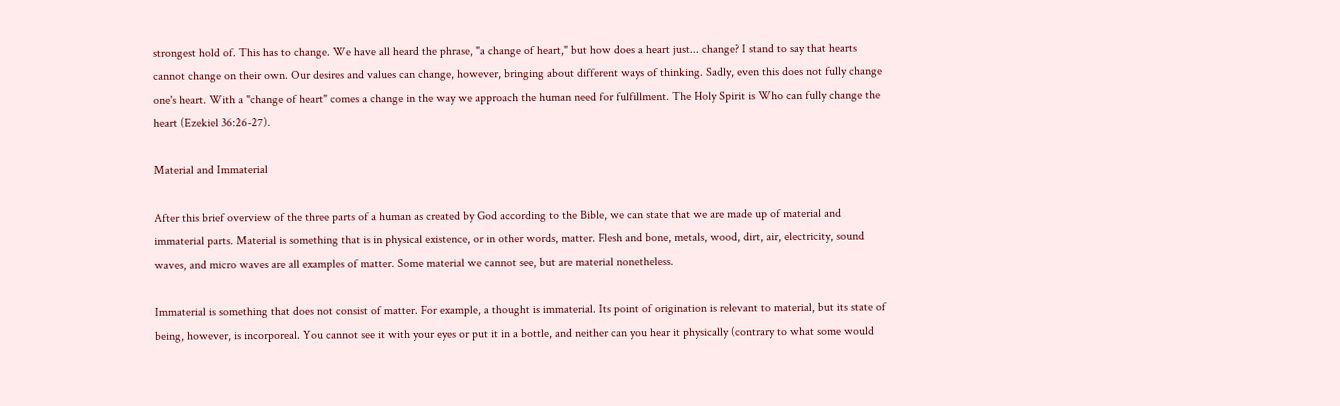strongest hold of. This has to change. We have all heard the phrase, "a change of heart," but how does a heart just... change? I stand to say that hearts cannot change on their own. Our desires and values can change, however, bringing about different ways of thinking. Sadly, even this does not fully change one's heart. With a "change of heart" comes a change in the way we approach the human need for fulfillment. The Holy Spirit is Who can fully change the heart (Ezekiel 36:26-27).

Material and Immaterial

After this brief overview of the three parts of a human as created by God according to the Bible, we can state that we are made up of material and immaterial parts. Material is something that is in physical existence, or in other words, matter. Flesh and bone, metals, wood, dirt, air, electricity, sound waves, and micro waves are all examples of matter. Some material we cannot see, but are material nonetheless.

Immaterial is something that does not consist of matter. For example, a thought is immaterial. Its point of origination is relevant to material, but its state of being, however, is incorporeal. You cannot see it with your eyes or put it in a bottle, and neither can you hear it physically (contrary to what some would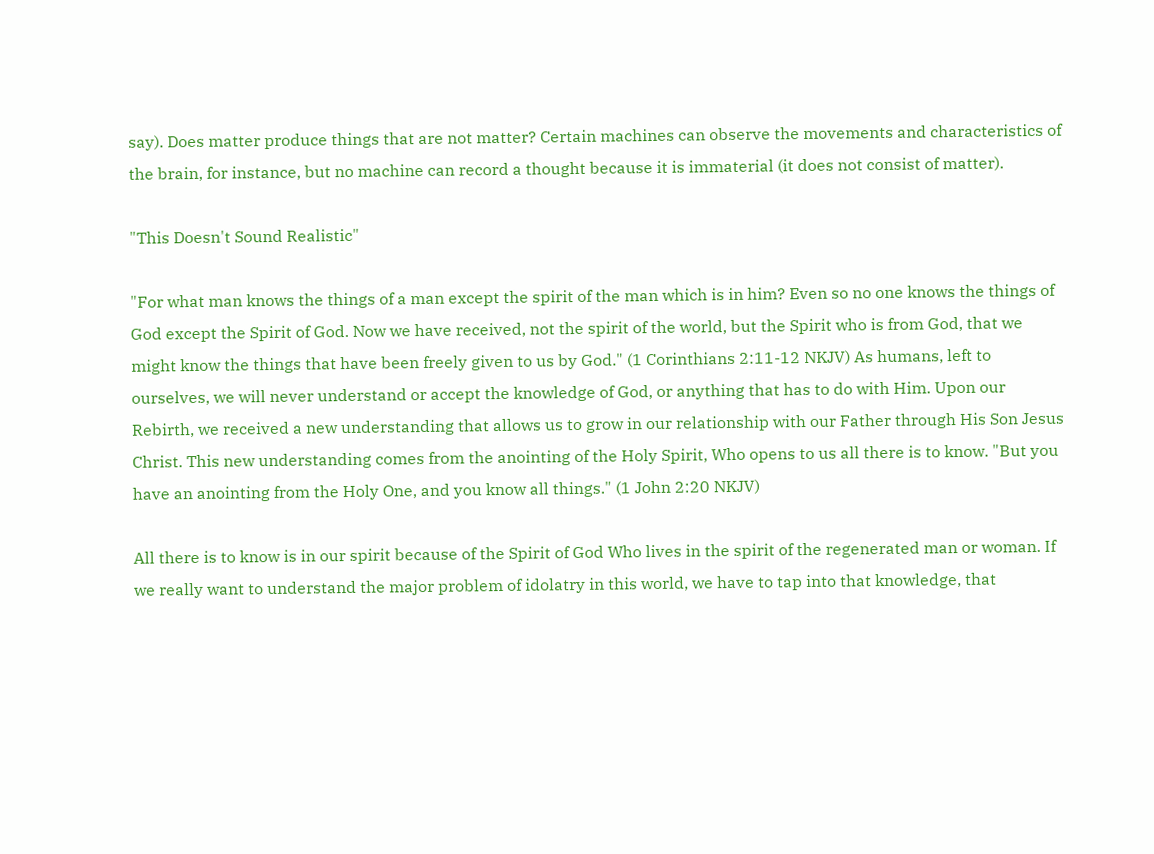say). Does matter produce things that are not matter? Certain machines can observe the movements and characteristics of the brain, for instance, but no machine can record a thought because it is immaterial (it does not consist of matter).

"This Doesn't Sound Realistic"

"For what man knows the things of a man except the spirit of the man which is in him? Even so no one knows the things of God except the Spirit of God. Now we have received, not the spirit of the world, but the Spirit who is from God, that we might know the things that have been freely given to us by God." (1 Corinthians 2:11-12 NKJV) As humans, left to ourselves, we will never understand or accept the knowledge of God, or anything that has to do with Him. Upon our Rebirth, we received a new understanding that allows us to grow in our relationship with our Father through His Son Jesus Christ. This new understanding comes from the anointing of the Holy Spirit, Who opens to us all there is to know. "But you have an anointing from the Holy One, and you know all things." (1 John 2:20 NKJV)

All there is to know is in our spirit because of the Spirit of God Who lives in the spirit of the regenerated man or woman. If we really want to understand the major problem of idolatry in this world, we have to tap into that knowledge, that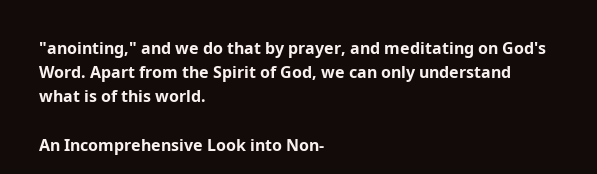"anointing," and we do that by prayer, and meditating on God's Word. Apart from the Spirit of God, we can only understand what is of this world.

An Incomprehensive Look into Non-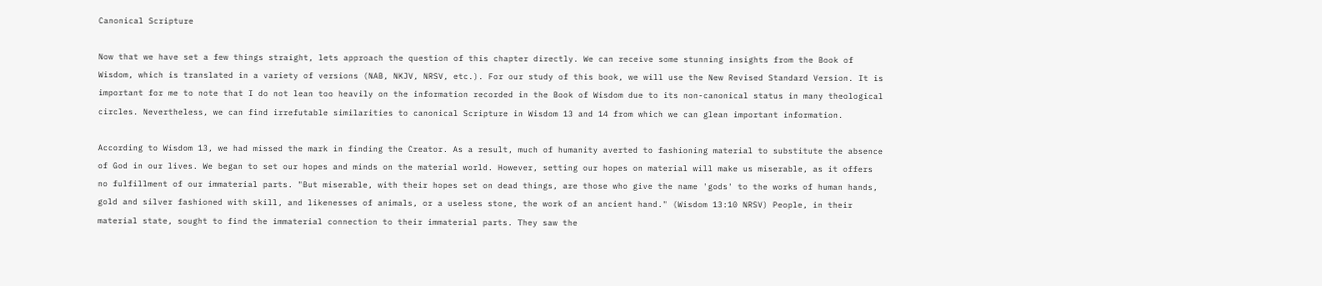Canonical Scripture

Now that we have set a few things straight, lets approach the question of this chapter directly. We can receive some stunning insights from the Book of Wisdom, which is translated in a variety of versions (NAB, NKJV, NRSV, etc.). For our study of this book, we will use the New Revised Standard Version. It is important for me to note that I do not lean too heavily on the information recorded in the Book of Wisdom due to its non-canonical status in many theological circles. Nevertheless, we can find irrefutable similarities to canonical Scripture in Wisdom 13 and 14 from which we can glean important information.

According to Wisdom 13, we had missed the mark in finding the Creator. As a result, much of humanity averted to fashioning material to substitute the absence of God in our lives. We began to set our hopes and minds on the material world. However, setting our hopes on material will make us miserable, as it offers no fulfillment of our immaterial parts. "But miserable, with their hopes set on dead things, are those who give the name 'gods' to the works of human hands, gold and silver fashioned with skill, and likenesses of animals, or a useless stone, the work of an ancient hand." (Wisdom 13:10 NRSV) People, in their material state, sought to find the immaterial connection to their immaterial parts. They saw the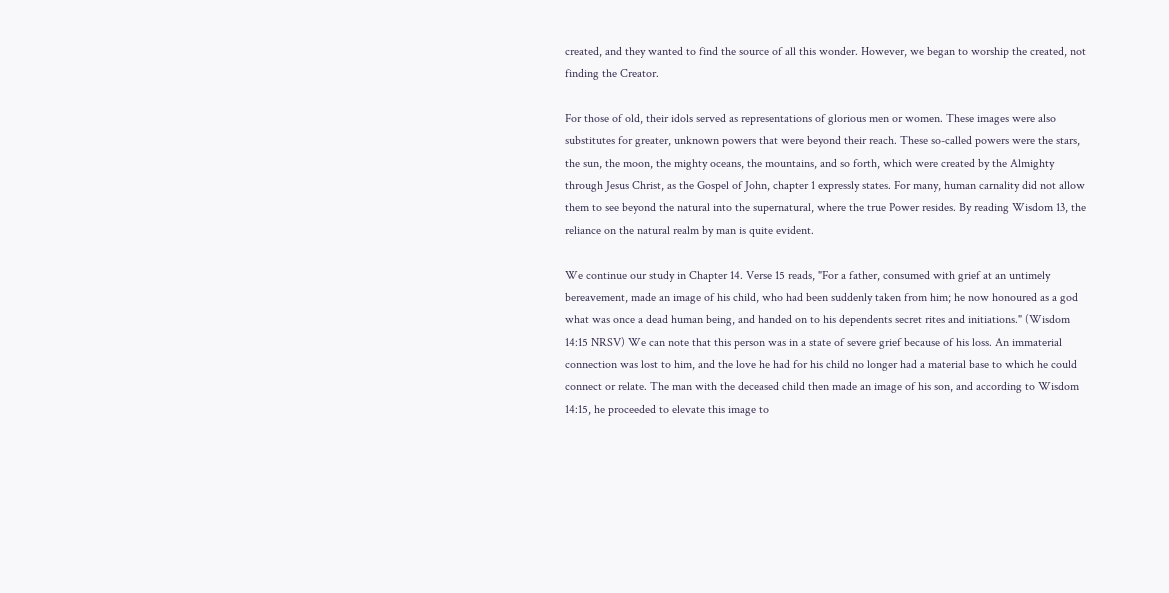created, and they wanted to find the source of all this wonder. However, we began to worship the created, not finding the Creator.

For those of old, their idols served as representations of glorious men or women. These images were also substitutes for greater, unknown powers that were beyond their reach. These so-called powers were the stars, the sun, the moon, the mighty oceans, the mountains, and so forth, which were created by the Almighty through Jesus Christ, as the Gospel of John, chapter 1 expressly states. For many, human carnality did not allow them to see beyond the natural into the supernatural, where the true Power resides. By reading Wisdom 13, the reliance on the natural realm by man is quite evident.

We continue our study in Chapter 14. Verse 15 reads, "For a father, consumed with grief at an untimely bereavement, made an image of his child, who had been suddenly taken from him; he now honoured as a god what was once a dead human being, and handed on to his dependents secret rites and initiations." (Wisdom 14:15 NRSV) We can note that this person was in a state of severe grief because of his loss. An immaterial connection was lost to him, and the love he had for his child no longer had a material base to which he could connect or relate. The man with the deceased child then made an image of his son, and according to Wisdom 14:15, he proceeded to elevate this image to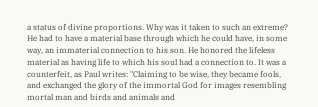a status of divine proportions. Why was it taken to such an extreme? He had to have a material base through which he could have, in some way, an immaterial connection to his son. He honored the lifeless material as having life to which his soul had a connection to. It was a counterfeit, as Paul writes: "Claiming to be wise, they became fools, and exchanged the glory of the immortal God for images resembling mortal man and birds and animals and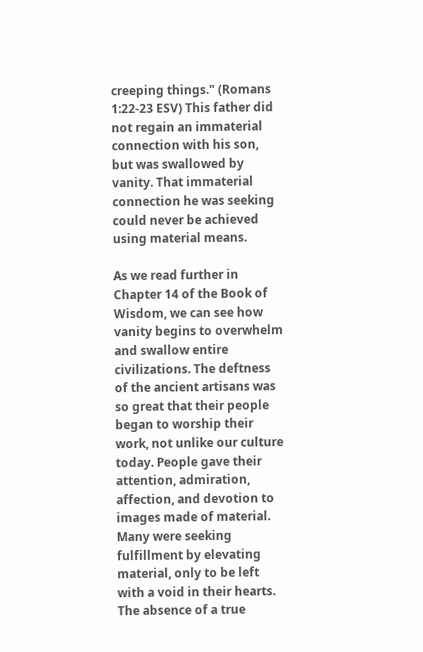creeping things." (Romans 1:22-23 ESV) This father did not regain an immaterial connection with his son, but was swallowed by vanity. That immaterial connection he was seeking could never be achieved using material means.

As we read further in Chapter 14 of the Book of Wisdom, we can see how vanity begins to overwhelm and swallow entire civilizations. The deftness of the ancient artisans was so great that their people began to worship their work, not unlike our culture today. People gave their attention, admiration, affection, and devotion to images made of material. Many were seeking fulfillment by elevating material, only to be left with a void in their hearts. The absence of a true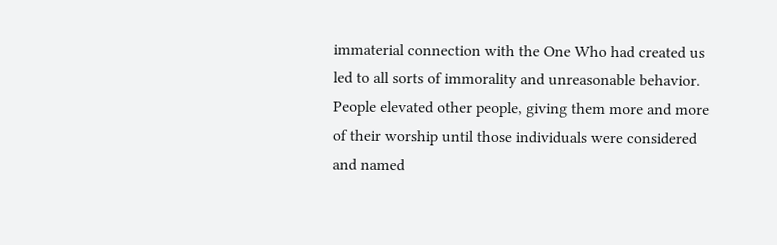immaterial connection with the One Who had created us led to all sorts of immorality and unreasonable behavior. People elevated other people, giving them more and more of their worship until those individuals were considered and named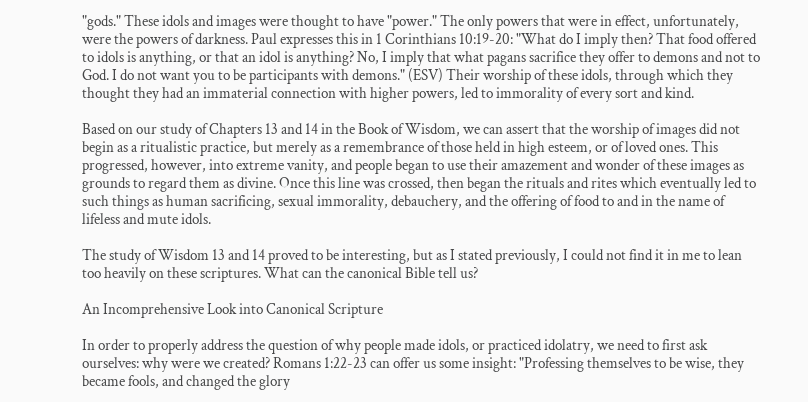"gods." These idols and images were thought to have "power." The only powers that were in effect, unfortunately, were the powers of darkness. Paul expresses this in 1 Corinthians 10:19-20: "What do I imply then? That food offered to idols is anything, or that an idol is anything? No, I imply that what pagans sacrifice they offer to demons and not to God. I do not want you to be participants with demons." (ESV) Their worship of these idols, through which they thought they had an immaterial connection with higher powers, led to immorality of every sort and kind.

Based on our study of Chapters 13 and 14 in the Book of Wisdom, we can assert that the worship of images did not begin as a ritualistic practice, but merely as a remembrance of those held in high esteem, or of loved ones. This progressed, however, into extreme vanity, and people began to use their amazement and wonder of these images as grounds to regard them as divine. Once this line was crossed, then began the rituals and rites which eventually led to such things as human sacrificing, sexual immorality, debauchery, and the offering of food to and in the name of lifeless and mute idols.

The study of Wisdom 13 and 14 proved to be interesting, but as I stated previously, I could not find it in me to lean too heavily on these scriptures. What can the canonical Bible tell us?

An Incomprehensive Look into Canonical Scripture

In order to properly address the question of why people made idols, or practiced idolatry, we need to first ask ourselves: why were we created? Romans 1:22-23 can offer us some insight: "Professing themselves to be wise, they became fools, and changed the glory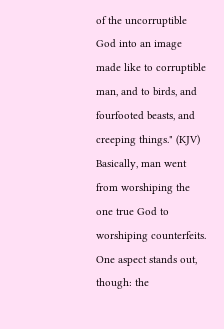of the uncorruptible God into an image made like to corruptible man, and to birds, and fourfooted beasts, and creeping things." (KJV) Basically, man went from worshiping the one true God to worshiping counterfeits. One aspect stands out, though: the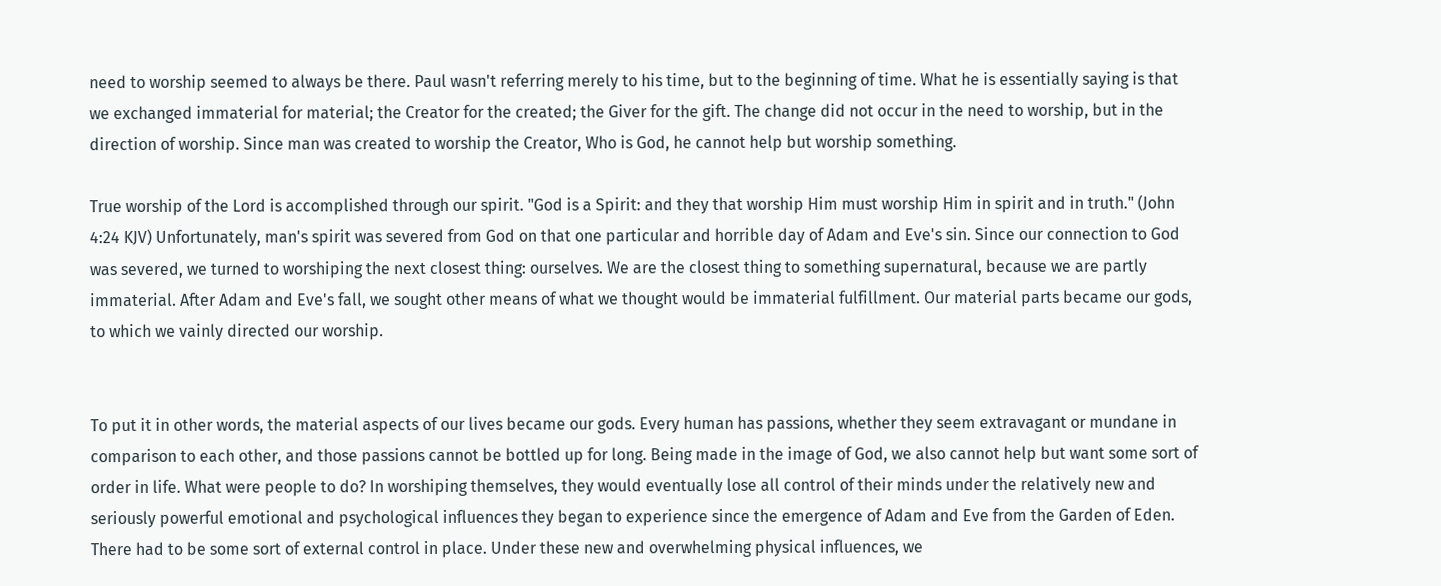need to worship seemed to always be there. Paul wasn't referring merely to his time, but to the beginning of time. What he is essentially saying is that we exchanged immaterial for material; the Creator for the created; the Giver for the gift. The change did not occur in the need to worship, but in the direction of worship. Since man was created to worship the Creator, Who is God, he cannot help but worship something.

True worship of the Lord is accomplished through our spirit. "God is a Spirit: and they that worship Him must worship Him in spirit and in truth." (John 4:24 KJV) Unfortunately, man's spirit was severed from God on that one particular and horrible day of Adam and Eve's sin. Since our connection to God was severed, we turned to worshiping the next closest thing: ourselves. We are the closest thing to something supernatural, because we are partly immaterial. After Adam and Eve's fall, we sought other means of what we thought would be immaterial fulfillment. Our material parts became our gods, to which we vainly directed our worship.


To put it in other words, the material aspects of our lives became our gods. Every human has passions, whether they seem extravagant or mundane in comparison to each other, and those passions cannot be bottled up for long. Being made in the image of God, we also cannot help but want some sort of order in life. What were people to do? In worshiping themselves, they would eventually lose all control of their minds under the relatively new and seriously powerful emotional and psychological influences they began to experience since the emergence of Adam and Eve from the Garden of Eden. There had to be some sort of external control in place. Under these new and overwhelming physical influences, we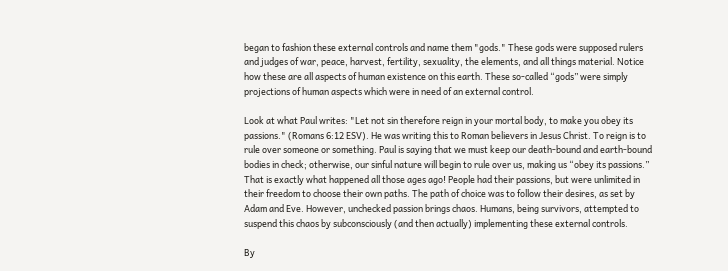began to fashion these external controls and name them "gods." These gods were supposed rulers and judges of war, peace, harvest, fertility, sexuality, the elements, and all things material. Notice how these are all aspects of human existence on this earth. These so-called “gods” were simply projections of human aspects which were in need of an external control.

Look at what Paul writes: "Let not sin therefore reign in your mortal body, to make you obey its passions." (Romans 6:12 ESV). He was writing this to Roman believers in Jesus Christ. To reign is to rule over someone or something. Paul is saying that we must keep our death-bound and earth-bound bodies in check; otherwise, our sinful nature will begin to rule over us, making us “obey its passions.” That is exactly what happened all those ages ago! People had their passions, but were unlimited in their freedom to choose their own paths. The path of choice was to follow their desires, as set by Adam and Eve. However, unchecked passion brings chaos. Humans, being survivors, attempted to suspend this chaos by subconsciously (and then actually) implementing these external controls.

By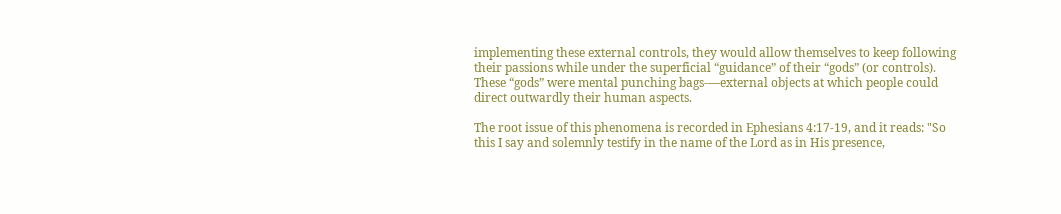implementing these external controls, they would allow themselves to keep following their passions while under the superficial “guidance” of their “gods” (or controls). These “gods” were mental punching bags-—external objects at which people could direct outwardly their human aspects.

The root issue of this phenomena is recorded in Ephesians 4:17-19, and it reads: "So this I say and solemnly testify in the name of the Lord as in His presence,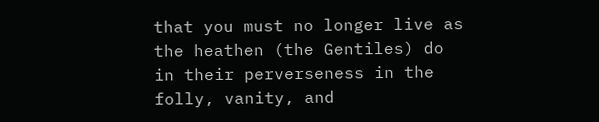that you must no longer live as the heathen (the Gentiles) do in their perverseness in the folly, vanity, and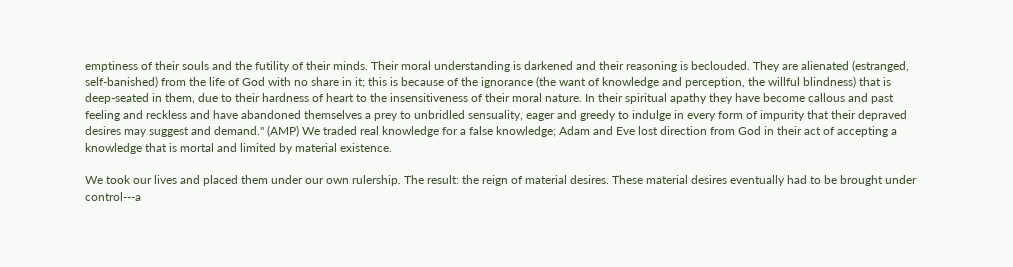emptiness of their souls and the futility of their minds. Their moral understanding is darkened and their reasoning is beclouded. They are alienated (estranged, self-banished) from the life of God with no share in it; this is because of the ignorance (the want of knowledge and perception, the willful blindness) that is deep-seated in them, due to their hardness of heart to the insensitiveness of their moral nature. In their spiritual apathy they have become callous and past feeling and reckless and have abandoned themselves a prey to unbridled sensuality, eager and greedy to indulge in every form of impurity that their depraved desires may suggest and demand." (AMP) We traded real knowledge for a false knowledge; Adam and Eve lost direction from God in their act of accepting a knowledge that is mortal and limited by material existence.

We took our lives and placed them under our own rulership. The result: the reign of material desires. These material desires eventually had to be brought under control---a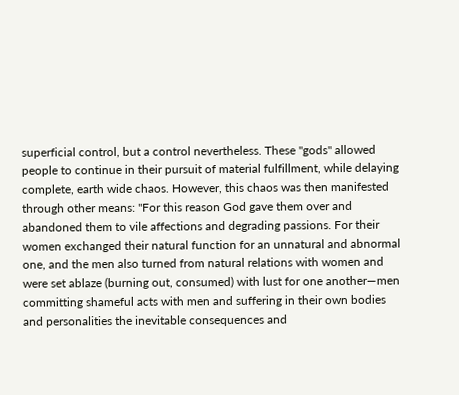superficial control, but a control nevertheless. These "gods" allowed people to continue in their pursuit of material fulfillment, while delaying complete, earth wide chaos. However, this chaos was then manifested through other means: "For this reason God gave them over and abandoned them to vile affections and degrading passions. For their women exchanged their natural function for an unnatural and abnormal one, and the men also turned from natural relations with women and were set ablaze (burning out, consumed) with lust for one another—men committing shameful acts with men and suffering in their own bodies and personalities the inevitable consequences and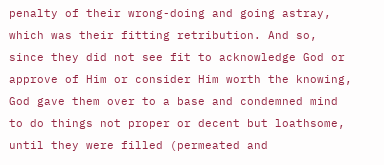penalty of their wrong-doing and going astray, which was their fitting retribution. And so, since they did not see fit to acknowledge God or approve of Him or consider Him worth the knowing, God gave them over to a base and condemned mind to do things not proper or decent but loathsome, until they were filled (permeated and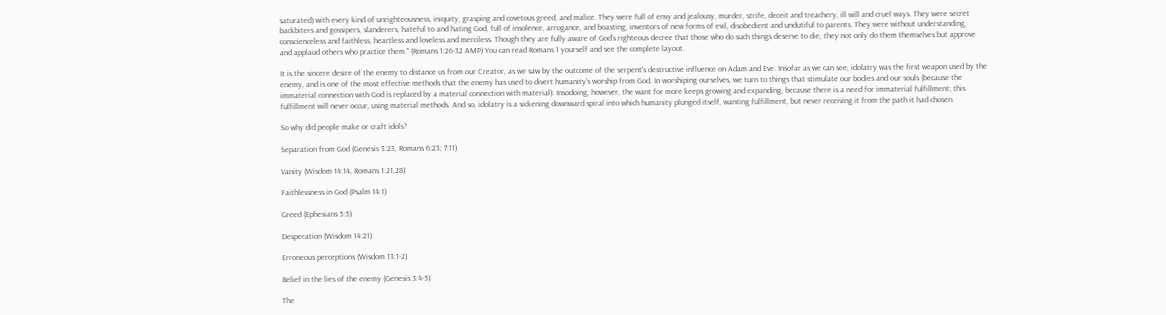saturated) with every kind of unrighteousness, iniquity, grasping and covetous greed, and malice. They were full of envy and jealousy, murder, strife, deceit and treachery, ill will and cruel ways. They were secret backbiters and gossipers, slanderers, hateful to and hating God, full of insolence, arrogance, and boasting; inventors of new forms of evil, disobedient and undutiful to parents. They were without understanding, conscienceless and faithless, heartless and loveless and merciless. Though they are fully aware of God’s righteous decree that those who do such things deserve to die, they not only do them themselves but approve and applaud others who practice them." (Romans 1:26-32 AMP) You can read Romans 1 yourself and see the complete layout.

It is the sincere desire of the enemy to distance us from our Creator, as we saw by the outcome of the serpent's destructive influence on Adam and Eve. Insofar as we can see, idolatry was the first weapon used by the enemy, and is one of the most effective methods that the enemy has used to divert humanity's worship from God. In worshiping ourselves, we turn to things that stimulate our bodies and our souls (because the immaterial connection with God is replaced by a material connection with material). Insodoing, however, the want for more keeps growing and expanding, because there is a need for immaterial fulfillment; this fulfillment will never occur, using material methods. And so, idolatry is a sickening downward spiral into which humanity plunged itself, wanting fulfillment, but never receiving it from the path it had chosen.

So why did people make or craft idols?

Separation from God (Genesis 3:23, Romans 6:23; 7:11)

Vanity (Wisdom 14:14, Romans 1:21,28)

Faithlessness in God (Psalm 14:1)

Greed (Ephesians 5:5)

Desperation (Wisdom 14:21)

Erroneous perceptions (Wisdom 13:1-2)

Belief in the lies of the enemy (Genesis 3:4-5)

The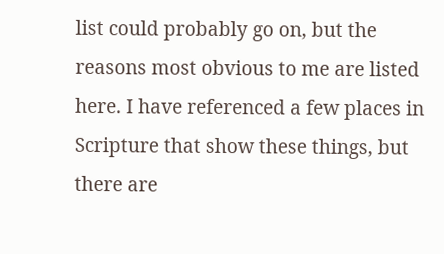list could probably go on, but the reasons most obvious to me are listed here. I have referenced a few places in Scripture that show these things, but there are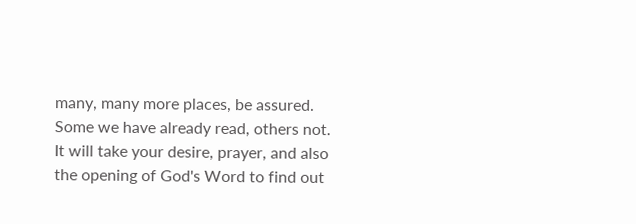many, many more places, be assured. Some we have already read, others not. It will take your desire, prayer, and also the opening of God's Word to find out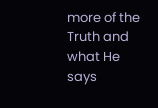more of the Truth and what He says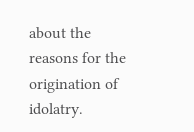about the reasons for the origination of idolatry.